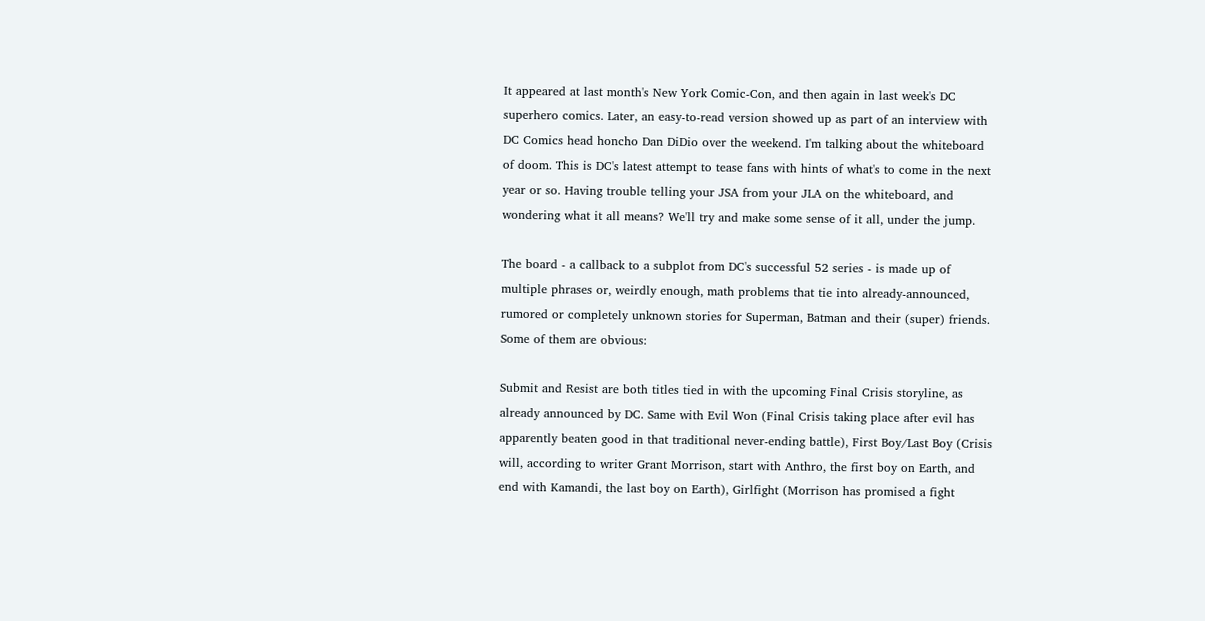It appeared at last month's New York Comic-Con, and then again in last week's DC superhero comics. Later, an easy-to-read version showed up as part of an interview with DC Comics head honcho Dan DiDio over the weekend. I'm talking about the whiteboard of doom. This is DC's latest attempt to tease fans with hints of what's to come in the next year or so. Having trouble telling your JSA from your JLA on the whiteboard, and wondering what it all means? We'll try and make some sense of it all, under the jump.

The board - a callback to a subplot from DC's successful 52 series - is made up of multiple phrases or, weirdly enough, math problems that tie into already-announced, rumored or completely unknown stories for Superman, Batman and their (super) friends. Some of them are obvious:

Submit and Resist are both titles tied in with the upcoming Final Crisis storyline, as already announced by DC. Same with Evil Won (Final Crisis taking place after evil has apparently beaten good in that traditional never-ending battle), First Boy/Last Boy (Crisis will, according to writer Grant Morrison, start with Anthro, the first boy on Earth, and end with Kamandi, the last boy on Earth), Girlfight (Morrison has promised a fight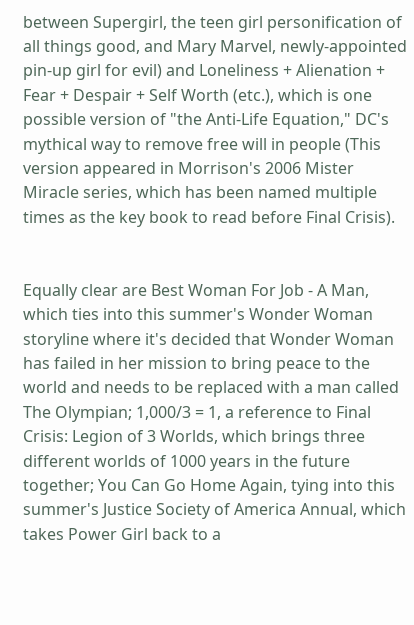between Supergirl, the teen girl personification of all things good, and Mary Marvel, newly-appointed pin-up girl for evil) and Loneliness + Alienation + Fear + Despair + Self Worth (etc.), which is one possible version of "the Anti-Life Equation," DC's mythical way to remove free will in people (This version appeared in Morrison's 2006 Mister Miracle series, which has been named multiple times as the key book to read before Final Crisis).


Equally clear are Best Woman For Job - A Man, which ties into this summer's Wonder Woman storyline where it's decided that Wonder Woman has failed in her mission to bring peace to the world and needs to be replaced with a man called The Olympian; 1,000/3 = 1, a reference to Final Crisis: Legion of 3 Worlds, which brings three different worlds of 1000 years in the future together; You Can Go Home Again, tying into this summer's Justice Society of America Annual, which takes Power Girl back to a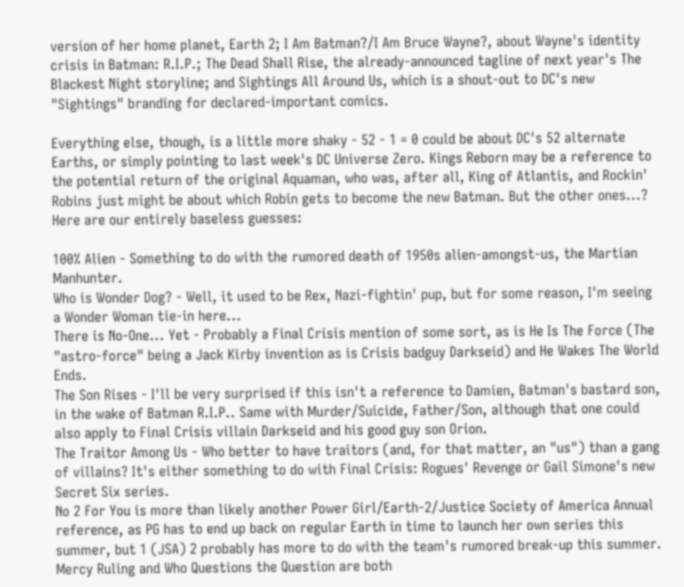version of her home planet, Earth 2; I Am Batman?/I Am Bruce Wayne?, about Wayne's identity crisis in Batman: R.I.P.; The Dead Shall Rise, the already-announced tagline of next year's The Blackest Night storyline; and Sightings All Around Us, which is a shout-out to DC's new "Sightings" branding for declared-important comics.

Everything else, though, is a little more shaky - 52 - 1 = 0 could be about DC's 52 alternate Earths, or simply pointing to last week's DC Universe Zero. Kings Reborn may be a reference to the potential return of the original Aquaman, who was, after all, King of Atlantis, and Rockin' Robins just might be about which Robin gets to become the new Batman. But the other ones...? Here are our entirely baseless guesses:

100% Alien - Something to do with the rumored death of 1950s alien-amongst-us, the Martian Manhunter.
Who is Wonder Dog? - Well, it used to be Rex, Nazi-fightin' pup, but for some reason, I'm seeing a Wonder Woman tie-in here...
There is No-One... Yet - Probably a Final Crisis mention of some sort, as is He Is The Force (The "astro-force" being a Jack Kirby invention as is Crisis badguy Darkseid) and He Wakes The World Ends.
The Son Rises - I'll be very surprised if this isn't a reference to Damien, Batman's bastard son, in the wake of Batman R.I.P.. Same with Murder/Suicide, Father/Son, although that one could also apply to Final Crisis villain Darkseid and his good guy son Orion.
The Traitor Among Us - Who better to have traitors (and, for that matter, an "us") than a gang of villains? It's either something to do with Final Crisis: Rogues' Revenge or Gail Simone's new Secret Six series.
No 2 For You is more than likely another Power Girl/Earth-2/Justice Society of America Annual reference, as PG has to end up back on regular Earth in time to launch her own series this summer, but 1 (JSA) 2 probably has more to do with the team's rumored break-up this summer.
Mercy Ruling and Who Questions the Question are both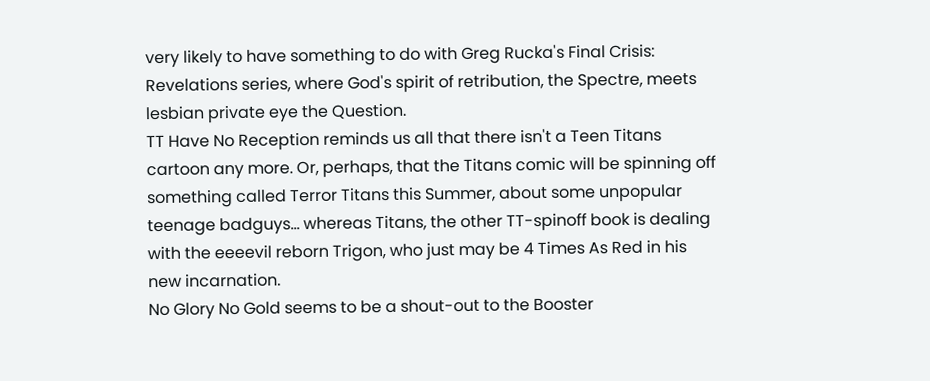very likely to have something to do with Greg Rucka's Final Crisis: Revelations series, where God's spirit of retribution, the Spectre, meets lesbian private eye the Question.
TT Have No Reception reminds us all that there isn't a Teen Titans cartoon any more. Or, perhaps, that the Titans comic will be spinning off something called Terror Titans this Summer, about some unpopular teenage badguys... whereas Titans, the other TT-spinoff book is dealing with the eeeevil reborn Trigon, who just may be 4 Times As Red in his new incarnation.
No Glory No Gold seems to be a shout-out to the Booster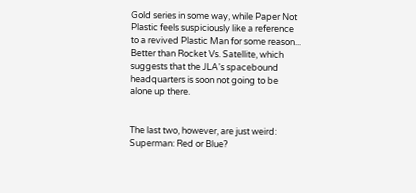Gold series in some way, while Paper Not Plastic feels suspiciously like a reference to a revived Plastic Man for some reason... Better than Rocket Vs. Satellite, which suggests that the JLA's spacebound headquarters is soon not going to be alone up there.


The last two, however, are just weird: Superman: Red or Blue?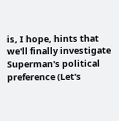is, I hope, hints that we'll finally investigate Superman's political preference (Let's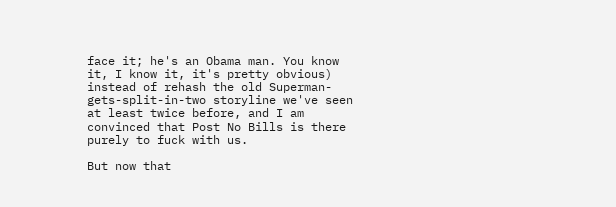face it; he's an Obama man. You know it, I know it, it's pretty obvious) instead of rehash the old Superman-gets-split-in-two storyline we've seen at least twice before, and I am convinced that Post No Bills is there purely to fuck with us.

But now that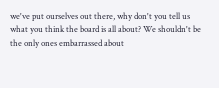we've put ourselves out there, why don't you tell us what you think the board is all about? We shouldn't be the only ones embarrassed about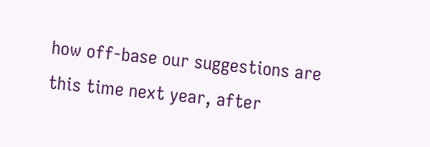how off-base our suggestions are this time next year, after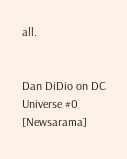all.


Dan DiDio on DC Universe #0 [Newsarama]